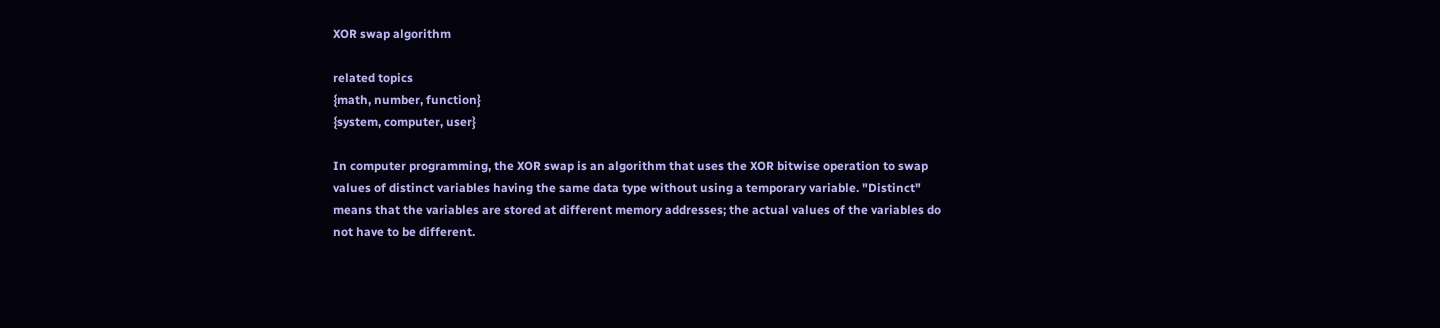XOR swap algorithm

related topics
{math, number, function}
{system, computer, user}

In computer programming, the XOR swap is an algorithm that uses the XOR bitwise operation to swap values of distinct variables having the same data type without using a temporary variable. "Distinct" means that the variables are stored at different memory addresses; the actual values of the variables do not have to be different.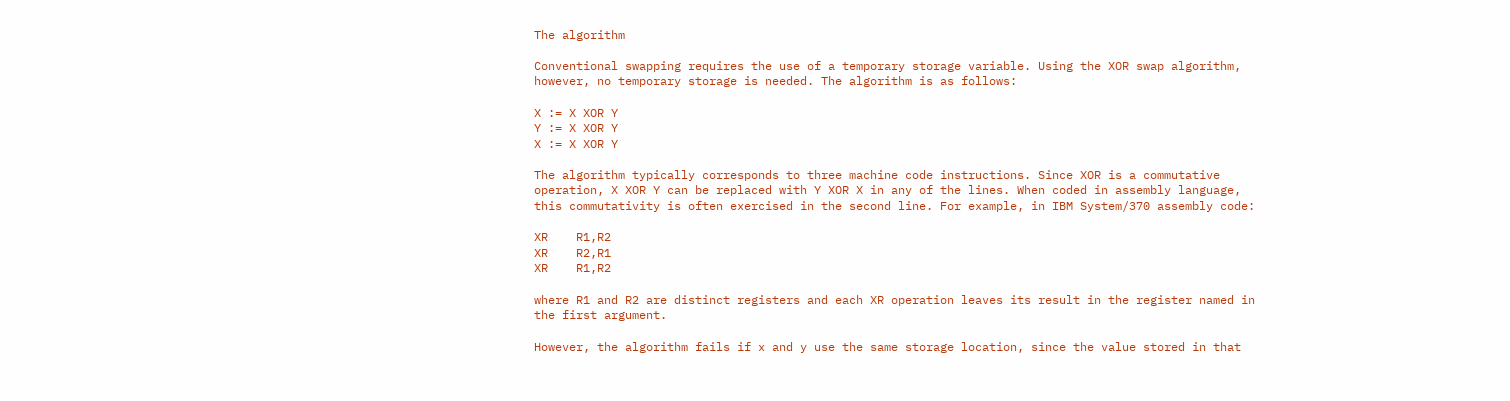The algorithm

Conventional swapping requires the use of a temporary storage variable. Using the XOR swap algorithm, however, no temporary storage is needed. The algorithm is as follows:

X := X XOR Y
Y := X XOR Y
X := X XOR Y

The algorithm typically corresponds to three machine code instructions. Since XOR is a commutative operation, X XOR Y can be replaced with Y XOR X in any of the lines. When coded in assembly language, this commutativity is often exercised in the second line. For example, in IBM System/370 assembly code:

XR    R1,R2
XR    R2,R1
XR    R1,R2

where R1 and R2 are distinct registers and each XR operation leaves its result in the register named in the first argument.

However, the algorithm fails if x and y use the same storage location, since the value stored in that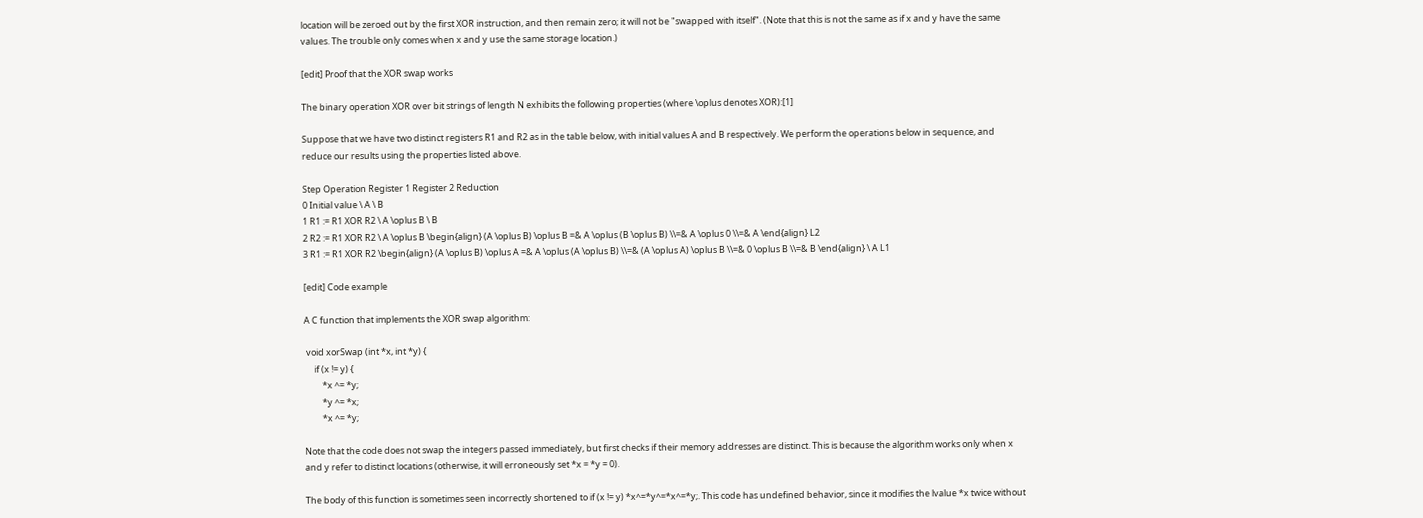location will be zeroed out by the first XOR instruction, and then remain zero; it will not be "swapped with itself". (Note that this is not the same as if x and y have the same values. The trouble only comes when x and y use the same storage location.)

[edit] Proof that the XOR swap works

The binary operation XOR over bit strings of length N exhibits the following properties (where \oplus denotes XOR):[1]

Suppose that we have two distinct registers R1 and R2 as in the table below, with initial values A and B respectively. We perform the operations below in sequence, and reduce our results using the properties listed above.

Step Operation Register 1 Register 2 Reduction
0 Initial value \ A \ B
1 R1 := R1 XOR R2 \ A \oplus B \ B
2 R2 := R1 XOR R2 \ A \oplus B \begin{align} (A \oplus B) \oplus B =& A \oplus (B \oplus B) \\=& A \oplus 0 \\=& A \end{align} L2
3 R1 := R1 XOR R2 \begin{align} (A \oplus B) \oplus A =& A \oplus (A \oplus B) \\=& (A \oplus A) \oplus B \\=& 0 \oplus B \\=& B \end{align} \ A L1

[edit] Code example

A C function that implements the XOR swap algorithm:

 void xorSwap (int *x, int *y) {
     if (x != y) {
         *x ^= *y;
         *y ^= *x;
         *x ^= *y;

Note that the code does not swap the integers passed immediately, but first checks if their memory addresses are distinct. This is because the algorithm works only when x and y refer to distinct locations (otherwise, it will erroneously set *x = *y = 0).

The body of this function is sometimes seen incorrectly shortened to if (x != y) *x^=*y^=*x^=*y;. This code has undefined behavior, since it modifies the lvalue *x twice without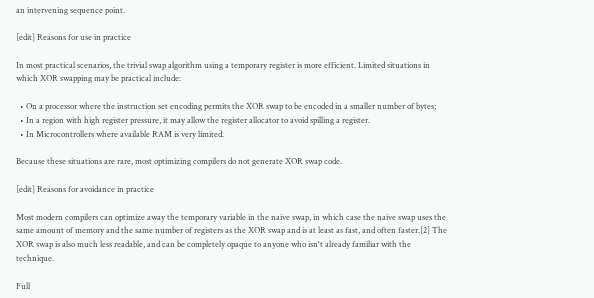an intervening sequence point.

[edit] Reasons for use in practice

In most practical scenarios, the trivial swap algorithm using a temporary register is more efficient. Limited situations in which XOR swapping may be practical include:

  • On a processor where the instruction set encoding permits the XOR swap to be encoded in a smaller number of bytes;
  • In a region with high register pressure, it may allow the register allocator to avoid spilling a register.
  • In Microcontrollers where available RAM is very limited.

Because these situations are rare, most optimizing compilers do not generate XOR swap code.

[edit] Reasons for avoidance in practice

Most modern compilers can optimize away the temporary variable in the naive swap, in which case the naive swap uses the same amount of memory and the same number of registers as the XOR swap and is at least as fast, and often faster.[2] The XOR swap is also much less readable, and can be completely opaque to anyone who isn't already familiar with the technique.

Full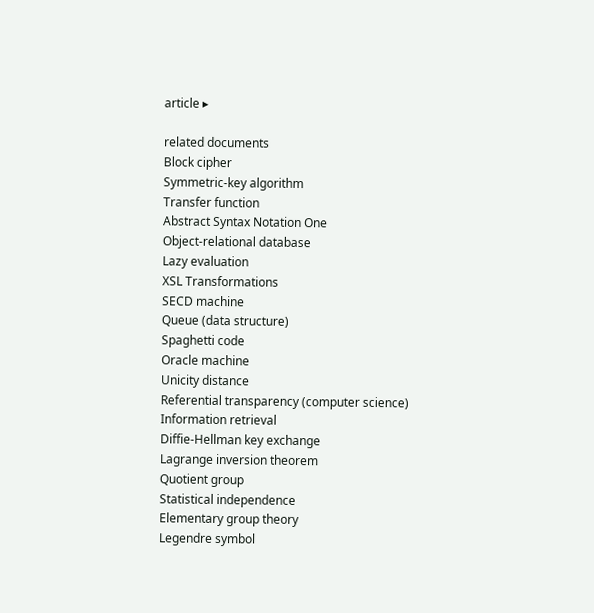article ▸

related documents
Block cipher
Symmetric-key algorithm
Transfer function
Abstract Syntax Notation One
Object-relational database
Lazy evaluation
XSL Transformations
SECD machine
Queue (data structure)
Spaghetti code
Oracle machine
Unicity distance
Referential transparency (computer science)
Information retrieval
Diffie-Hellman key exchange
Lagrange inversion theorem
Quotient group
Statistical independence
Elementary group theory
Legendre symbol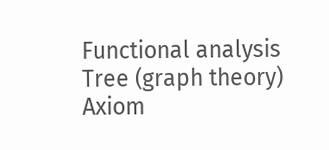Functional analysis
Tree (graph theory)
Axiom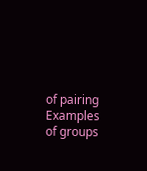of pairing
Examples of groups